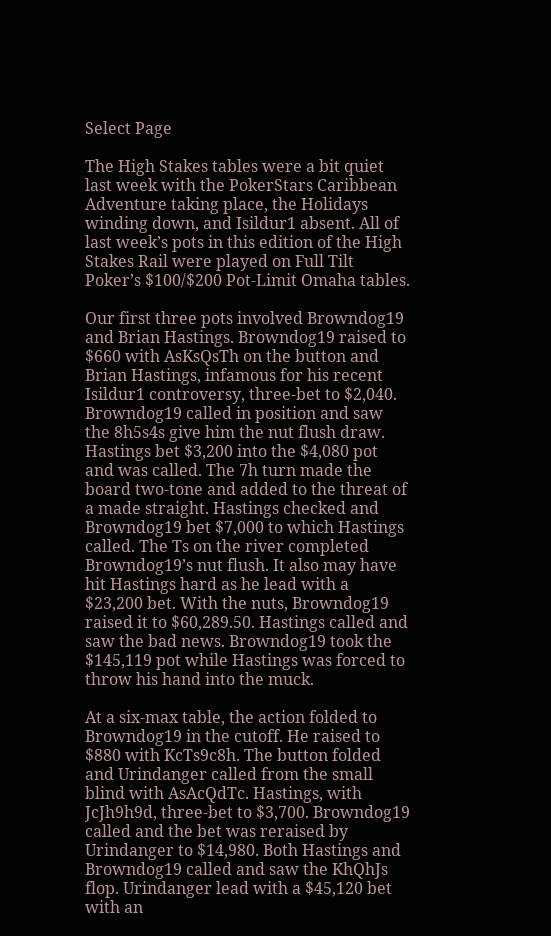Select Page

The High Stakes tables were a bit quiet last week with the PokerStars Caribbean Adventure taking place, the Holidays winding down, and Isildur1 absent. All of last week’s pots in this edition of the High Stakes Rail were played on Full Tilt Poker’s $100/$200 Pot-Limit Omaha tables.

Our first three pots involved Browndog19 and Brian Hastings. Browndog19 raised to $660 with AsKsQsTh on the button and Brian Hastings, infamous for his recent Isildur1 controversy, three-bet to $2,040. Browndog19 called in position and saw the 8h5s4s give him the nut flush draw. Hastings bet $3,200 into the $4,080 pot and was called. The 7h turn made the board two-tone and added to the threat of a made straight. Hastings checked and Browndog19 bet $7,000 to which Hastings called. The Ts on the river completed Browndog19’s nut flush. It also may have hit Hastings hard as he lead with a $23,200 bet. With the nuts, Browndog19 raised it to $60,289.50. Hastings called and saw the bad news. Browndog19 took the $145,119 pot while Hastings was forced to throw his hand into the muck.

At a six-max table, the action folded to Browndog19 in the cutoff. He raised to $880 with KcTs9c8h. The button folded and Urindanger called from the small blind with AsAcQdTc. Hastings, with JcJh9h9d, three-bet to $3,700. Browndog19 called and the bet was reraised by Urindanger to $14,980. Both Hastings and Browndog19 called and saw the KhQhJs flop. Urindanger lead with a $45,120 bet with an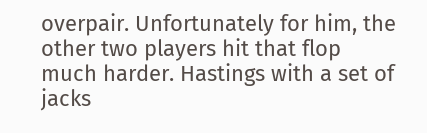overpair. Unfortunately for him, the other two players hit that flop much harder. Hastings with a set of jacks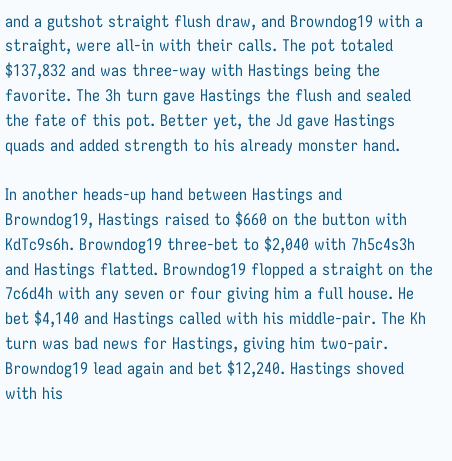and a gutshot straight flush draw, and Browndog19 with a straight, were all-in with their calls. The pot totaled $137,832 and was three-way with Hastings being the favorite. The 3h turn gave Hastings the flush and sealed the fate of this pot. Better yet, the Jd gave Hastings quads and added strength to his already monster hand.

In another heads-up hand between Hastings and Browndog19, Hastings raised to $660 on the button with KdTc9s6h. Browndog19 three-bet to $2,040 with 7h5c4s3h and Hastings flatted. Browndog19 flopped a straight on the 7c6d4h with any seven or four giving him a full house. He bet $4,140 and Hastings called with his middle-pair. The Kh turn was bad news for Hastings, giving him two-pair. Browndog19 lead again and bet $12,240. Hastings shoved with his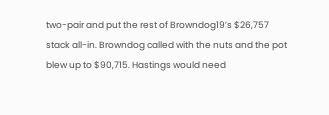two-pair and put the rest of Browndog19’s $26,757 stack all-in. Browndog called with the nuts and the pot blew up to $90,715. Hastings would need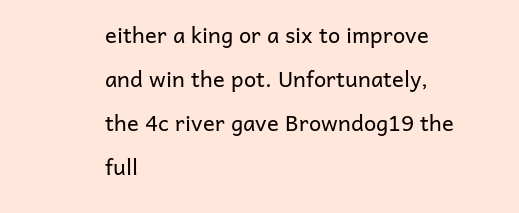either a king or a six to improve and win the pot. Unfortunately, the 4c river gave Browndog19 the full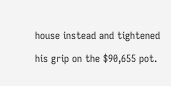house instead and tightened his grip on the $90,655 pot.